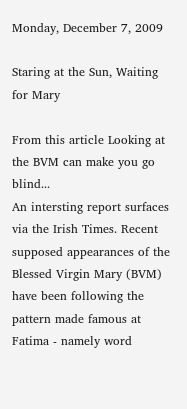Monday, December 7, 2009

Staring at the Sun, Waiting for Mary

From this article Looking at the BVM can make you go blind...
An intersting report surfaces via the Irish Times. Recent supposed appearances of the Blessed Virgin Mary (BVM) have been following the pattern made famous at Fatima - namely word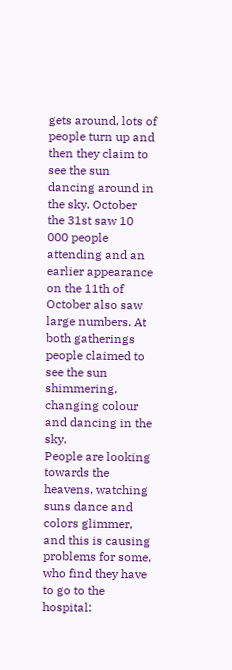gets around, lots of people turn up and then they claim to see the sun dancing around in the sky. October the 31st saw 10 000 people attending and an earlier appearance on the 11th of October also saw large numbers. At both gatherings people claimed to see the sun shimmering, changing colour and dancing in the sky.
People are looking towards the heavens, watching suns dance and colors glimmer, and this is causing problems for some, who find they have to go to the hospital: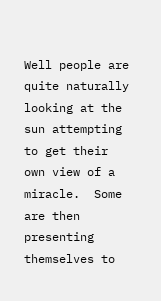Well people are quite naturally looking at the sun attempting to get their own view of a miracle.  Some are then presenting themselves to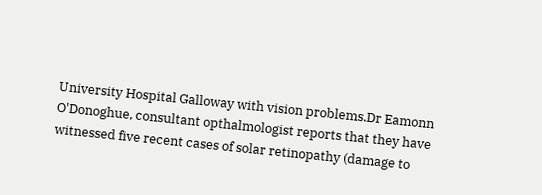University Hospital Galloway with vision problems.Dr Eamonn O'Donoghue, consultant opthalmologist reports that they have witnessed five recent cases of solar retinopathy (damage to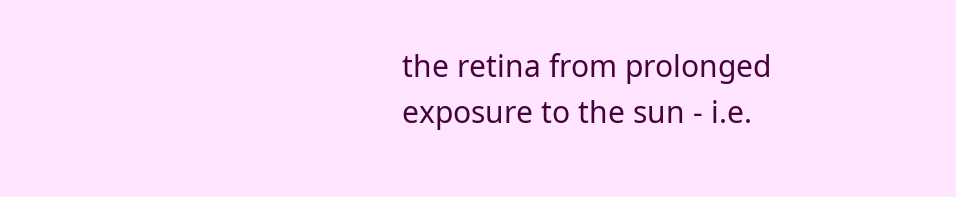the retina from prolonged exposure to the sun - i.e.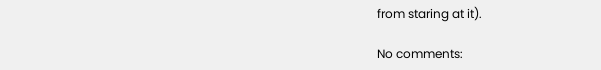from staring at it).

No comments: